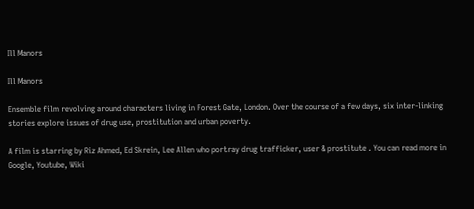Ill Manors

Ill Manors

Ensemble film revolving around characters living in Forest Gate, London. Over the course of a few days, six inter-linking stories explore issues of drug use, prostitution and urban poverty.

A film is starring by Riz Ahmed, Ed Skrein, Lee Allen who portray drug trafficker, user & prostitute . You can read more in Google, Youtube, Wiki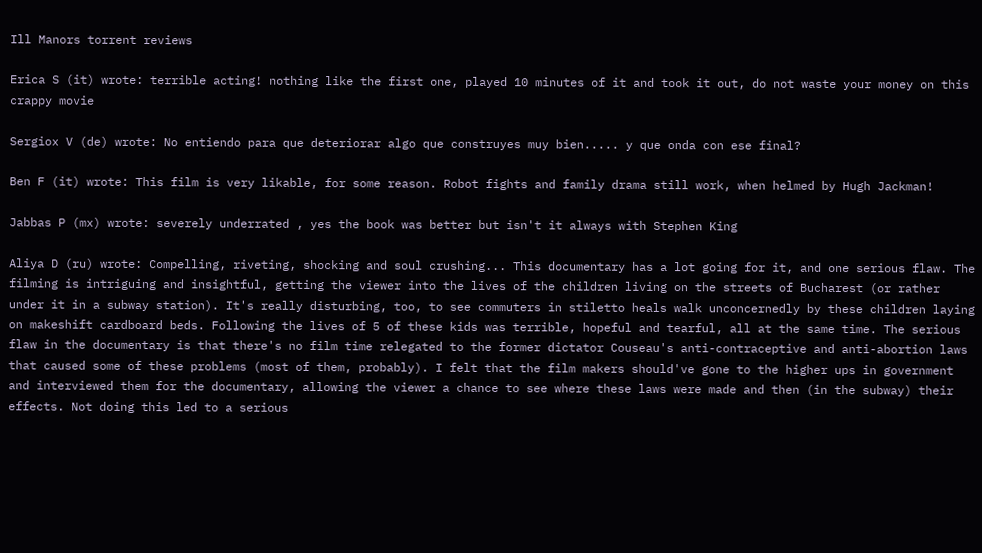Ill Manors torrent reviews

Erica S (it) wrote: terrible acting! nothing like the first one, played 10 minutes of it and took it out, do not waste your money on this crappy movie

Sergiox V (de) wrote: No entiendo para que deteriorar algo que construyes muy bien..... y que onda con ese final?

Ben F (it) wrote: This film is very likable, for some reason. Robot fights and family drama still work, when helmed by Hugh Jackman!

Jabbas P (mx) wrote: severely underrated , yes the book was better but isn't it always with Stephen King

Aliya D (ru) wrote: Compelling, riveting, shocking and soul crushing... This documentary has a lot going for it, and one serious flaw. The filming is intriguing and insightful, getting the viewer into the lives of the children living on the streets of Bucharest (or rather under it in a subway station). It's really disturbing, too, to see commuters in stiletto heals walk unconcernedly by these children laying on makeshift cardboard beds. Following the lives of 5 of these kids was terrible, hopeful and tearful, all at the same time. The serious flaw in the documentary is that there's no film time relegated to the former dictator Couseau's anti-contraceptive and anti-abortion laws that caused some of these problems (most of them, probably). I felt that the film makers should've gone to the higher ups in government and interviewed them for the documentary, allowing the viewer a chance to see where these laws were made and then (in the subway) their effects. Not doing this led to a serious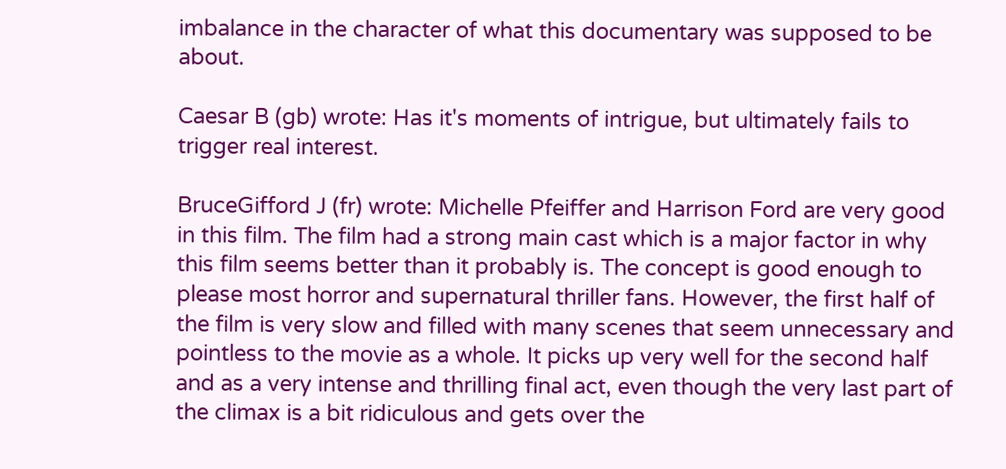imbalance in the character of what this documentary was supposed to be about.

Caesar B (gb) wrote: Has it's moments of intrigue, but ultimately fails to trigger real interest.

BruceGifford J (fr) wrote: Michelle Pfeiffer and Harrison Ford are very good in this film. The film had a strong main cast which is a major factor in why this film seems better than it probably is. The concept is good enough to please most horror and supernatural thriller fans. However, the first half of the film is very slow and filled with many scenes that seem unnecessary and pointless to the movie as a whole. It picks up very well for the second half and as a very intense and thrilling final act, even though the very last part of the climax is a bit ridiculous and gets over the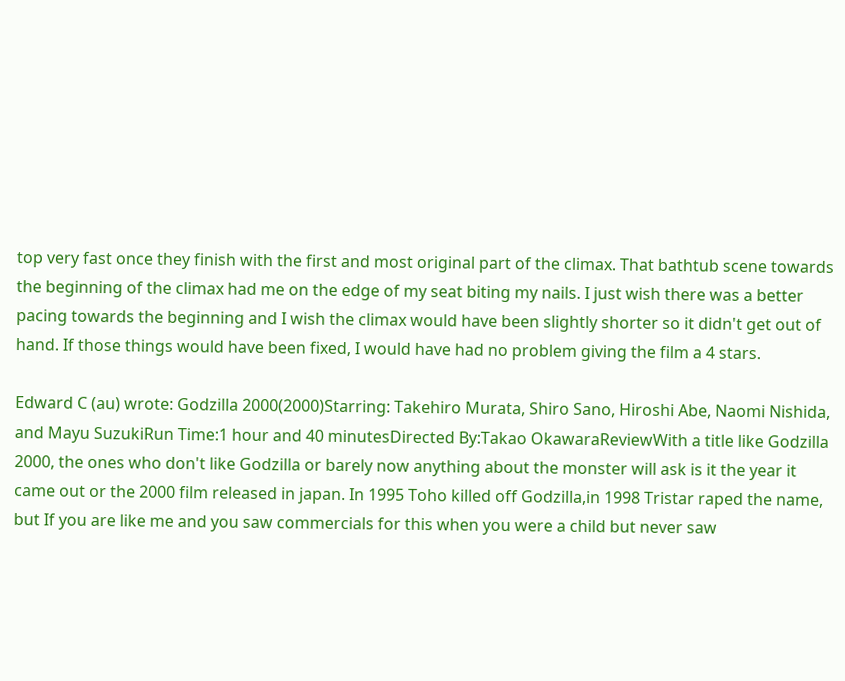top very fast once they finish with the first and most original part of the climax. That bathtub scene towards the beginning of the climax had me on the edge of my seat biting my nails. I just wish there was a better pacing towards the beginning and I wish the climax would have been slightly shorter so it didn't get out of hand. If those things would have been fixed, I would have had no problem giving the film a 4 stars.

Edward C (au) wrote: Godzilla 2000(2000)Starring: Takehiro Murata, Shiro Sano, Hiroshi Abe, Naomi Nishida, and Mayu SuzukiRun Time:1 hour and 40 minutesDirected By:Takao OkawaraReviewWith a title like Godzilla 2000, the ones who don't like Godzilla or barely now anything about the monster will ask is it the year it came out or the 2000 film released in japan. In 1995 Toho killed off Godzilla,in 1998 Tristar raped the name, but If you are like me and you saw commercials for this when you were a child but never saw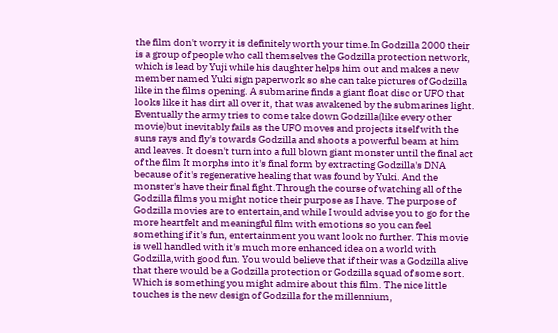the film don't worry it is definitely worth your time.In Godzilla 2000 their is a group of people who call themselves the Godzilla protection network, which is lead by Yuji while his daughter helps him out and makes a new member named Yuki sign paperwork so she can take pictures of Godzilla like in the films opening. A submarine finds a giant float disc or UFO that looks like it has dirt all over it, that was awakened by the submarines light. Eventually the army tries to come take down Godzilla(like every other movie)but inevitably fails as the UFO moves and projects itself with the suns rays and fly's towards Godzilla and shoots a powerful beam at him and leaves. It doesn't turn into a full blown giant monster until the final act of the film It morphs into it's final form by extracting Godzilla's DNA because of it's regenerative healing that was found by Yuki. And the monster's have their final fight.Through the course of watching all of the Godzilla films you might notice their purpose as I have. The purpose of Godzilla movies are to entertain,and while I would advise you to go for the more heartfelt and meaningful film with emotions so you can feel something if it's fun, entertainment you want look no further. This movie is well handled with it's much more enhanced idea on a world with Godzilla,with good fun. You would believe that if their was a Godzilla alive that there would be a Godzilla protection or Godzilla squad of some sort. Which is something you might admire about this film. The nice little touches is the new design of Godzilla for the millennium,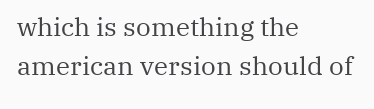which is something the american version should of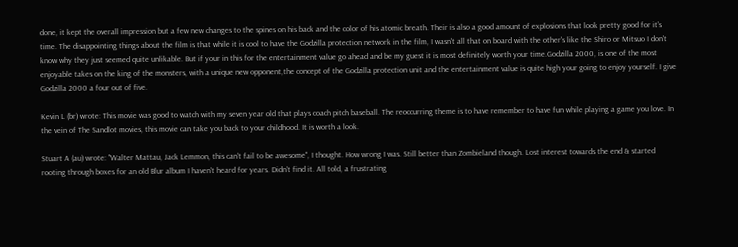done, it kept the overall impression but a few new changes to the spines on his back and the color of his atomic breath. Their is also a good amount of explosions that look pretty good for it's time. The disappointing things about the film is that while it is cool to have the Godzilla protection network in the film, I wasn't all that on board with the other's like the Shiro or Mitsuo I don't know why they just seemed quite unlikable. But if your in this for the entertainment value go ahead and be my guest it is most definitely worth your time.Godzilla 2000, is one of the most enjoyable takes on the king of the monsters, with a unique new opponent,the concept of the Godzilla protection unit and the entertainment value is quite high your going to enjoy yourself. I give Godzilla 2000 a four out of five.

Kevin L (br) wrote: This movie was good to watch with my seven year old that plays coach pitch baseball. The reoccurring theme is to have remember to have fun while playing a game you love. In the vein of The Sandlot movies, this movie can take you back to your childhood. It is worth a look.

Stuart A (au) wrote: "Walter Mattau, Jack Lemmon, this can't fail to be awesome", I thought. How wrong I was. Still better than Zombieland though. Lost interest towards the end & started rooting through boxes for an old Blur album I haven't heard for years. Didn't find it. All told, a frustrating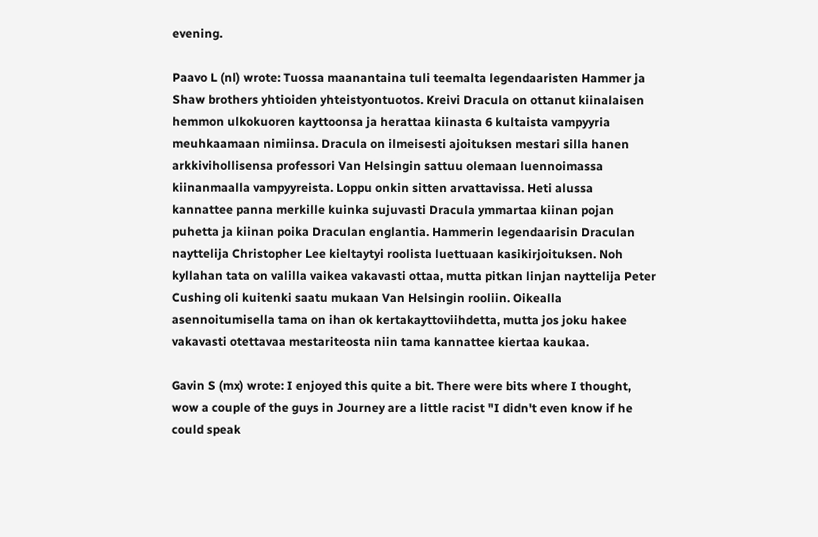evening.

Paavo L (nl) wrote: Tuossa maanantaina tuli teemalta legendaaristen Hammer ja Shaw brothers yhtioiden yhteistyontuotos. Kreivi Dracula on ottanut kiinalaisen hemmon ulkokuoren kayttoonsa ja herattaa kiinasta 6 kultaista vampyyria meuhkaamaan nimiinsa. Dracula on ilmeisesti ajoituksen mestari silla hanen arkkivihollisensa professori Van Helsingin sattuu olemaan luennoimassa kiinanmaalla vampyyreista. Loppu onkin sitten arvattavissa. Heti alussa kannattee panna merkille kuinka sujuvasti Dracula ymmartaa kiinan pojan puhetta ja kiinan poika Draculan englantia. Hammerin legendaarisin Draculan nayttelija Christopher Lee kieltaytyi roolista luettuaan kasikirjoituksen. Noh kyllahan tata on valilla vaikea vakavasti ottaa, mutta pitkan linjan nayttelija Peter Cushing oli kuitenki saatu mukaan Van Helsingin rooliin. Oikealla asennoitumisella tama on ihan ok kertakayttoviihdetta, mutta jos joku hakee vakavasti otettavaa mestariteosta niin tama kannattee kiertaa kaukaa.

Gavin S (mx) wrote: I enjoyed this quite a bit. There were bits where I thought, wow a couple of the guys in Journey are a little racist "I didn't even know if he could speak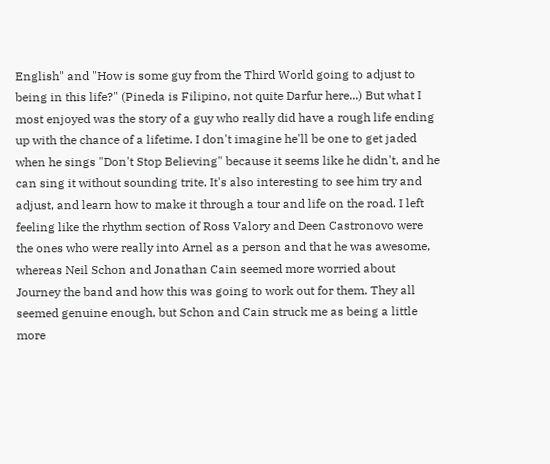English" and "How is some guy from the Third World going to adjust to being in this life?" (Pineda is Filipino, not quite Darfur here...) But what I most enjoyed was the story of a guy who really did have a rough life ending up with the chance of a lifetime. I don't imagine he'll be one to get jaded when he sings "Don't Stop Believing" because it seems like he didn't, and he can sing it without sounding trite. It's also interesting to see him try and adjust, and learn how to make it through a tour and life on the road. I left feeling like the rhythm section of Ross Valory and Deen Castronovo were the ones who were really into Arnel as a person and that he was awesome, whereas Neil Schon and Jonathan Cain seemed more worried about Journey the band and how this was going to work out for them. They all seemed genuine enough, but Schon and Cain struck me as being a little more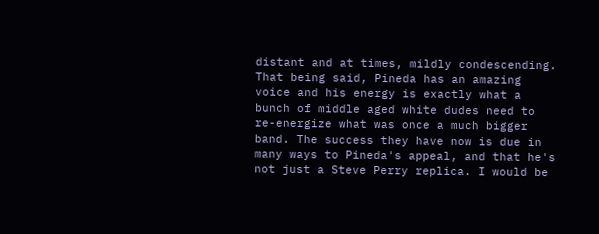distant and at times, mildly condescending. That being said, Pineda has an amazing voice and his energy is exactly what a bunch of middle aged white dudes need to re-energize what was once a much bigger band. The success they have now is due in many ways to Pineda's appeal, and that he's not just a Steve Perry replica. I would be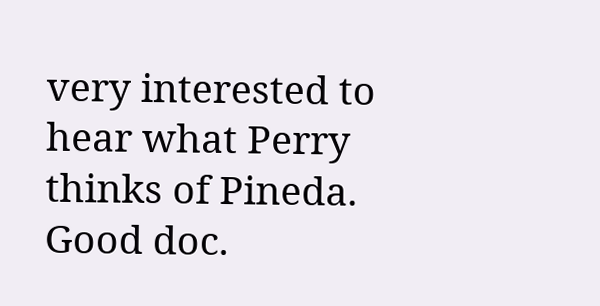very interested to hear what Perry thinks of Pineda. Good doc.